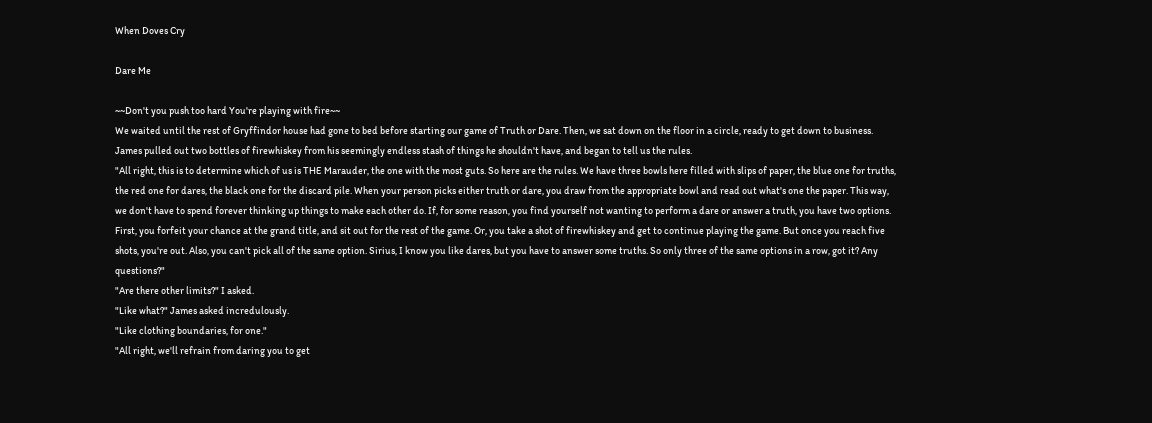When Doves Cry

Dare Me

~~Don't you push too hard You're playing with fire~~
We waited until the rest of Gryffindor house had gone to bed before starting our game of Truth or Dare. Then, we sat down on the floor in a circle, ready to get down to business. James pulled out two bottles of firewhiskey from his seemingly endless stash of things he shouldn't have, and began to tell us the rules.
"All right, this is to determine which of us is THE Marauder, the one with the most guts. So here are the rules. We have three bowls here filled with slips of paper, the blue one for truths, the red one for dares, the black one for the discard pile. When your person picks either truth or dare, you draw from the appropriate bowl and read out what's one the paper. This way, we don't have to spend forever thinking up things to make each other do. If, for some reason, you find yourself not wanting to perform a dare or answer a truth, you have two options. First, you forfeit your chance at the grand title, and sit out for the rest of the game. Or, you take a shot of firewhiskey and get to continue playing the game. But once you reach five shots, you're out. Also, you can't pick all of the same option. Sirius, I know you like dares, but you have to answer some truths. So only three of the same options in a row, got it? Any questions?"
"Are there other limits?" I asked.
"Like what?" James asked incredulously.
"Like clothing boundaries, for one."
"All right, we'll refrain from daring you to get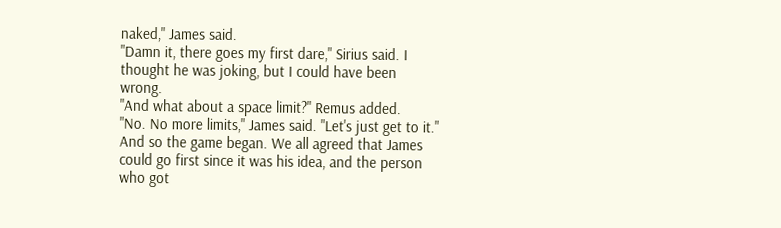naked," James said.
"Damn it, there goes my first dare," Sirius said. I thought he was joking, but I could have been wrong.
"And what about a space limit?" Remus added.
"No. No more limits," James said. "Let's just get to it."
And so the game began. We all agreed that James could go first since it was his idea, and the person who got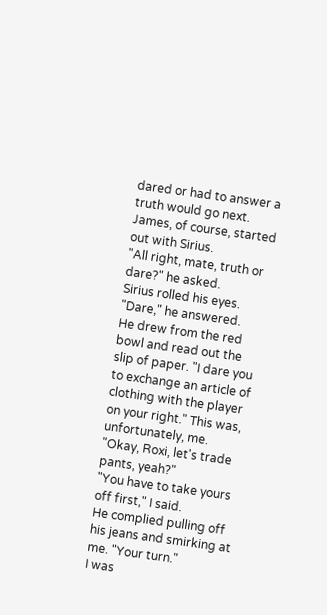dared or had to answer a truth would go next. James, of course, started out with Sirius.
"All right, mate, truth or dare?" he asked.
Sirius rolled his eyes. "Dare," he answered.
He drew from the red bowl and read out the slip of paper. "I dare you to exchange an article of clothing with the player on your right." This was, unfortunately, me.
"Okay, Roxi, let's trade pants, yeah?"
"You have to take yours off first," I said.
He complied pulling off his jeans and smirking at me. "Your turn."
I was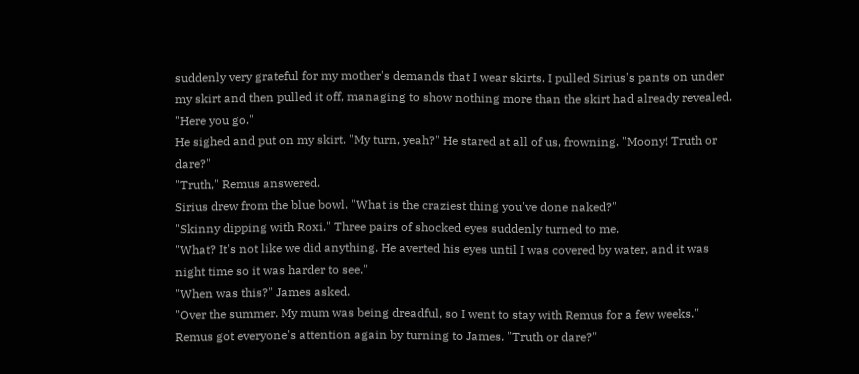suddenly very grateful for my mother's demands that I wear skirts. I pulled Sirius's pants on under my skirt and then pulled it off, managing to show nothing more than the skirt had already revealed.
"Here you go."
He sighed and put on my skirt. "My turn, yeah?" He stared at all of us, frowning. "Moony! Truth or dare?"
"Truth," Remus answered.
Sirius drew from the blue bowl. "What is the craziest thing you've done naked?"
"Skinny dipping with Roxi." Three pairs of shocked eyes suddenly turned to me.
"What? It's not like we did anything. He averted his eyes until I was covered by water, and it was night time so it was harder to see."
"When was this?" James asked.
"Over the summer. My mum was being dreadful, so I went to stay with Remus for a few weeks."
Remus got everyone's attention again by turning to James. "Truth or dare?"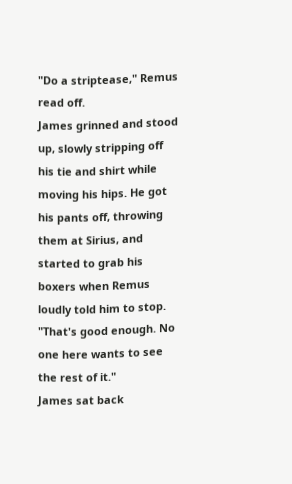"Do a striptease," Remus read off.
James grinned and stood up, slowly stripping off his tie and shirt while moving his hips. He got his pants off, throwing them at Sirius, and started to grab his boxers when Remus loudly told him to stop.
"That's good enough. No one here wants to see the rest of it."
James sat back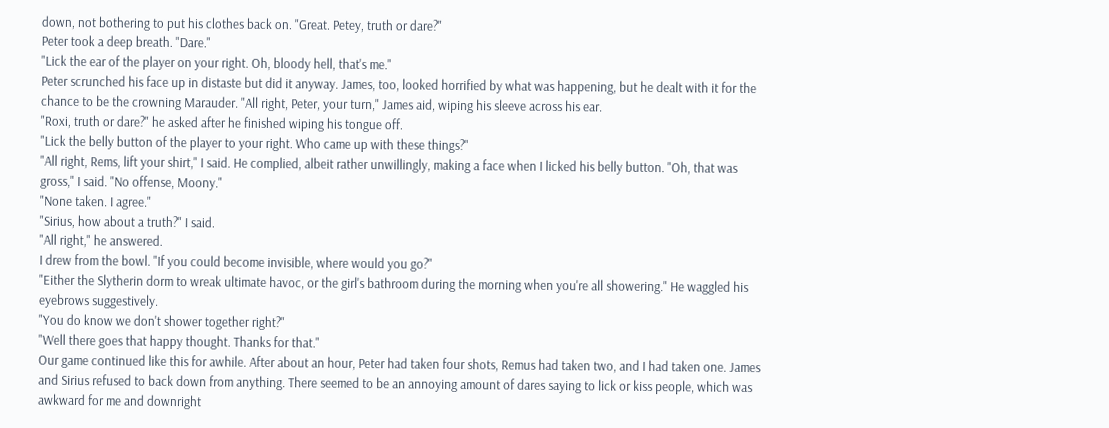down, not bothering to put his clothes back on. "Great. Petey, truth or dare?"
Peter took a deep breath. "Dare."
"Lick the ear of the player on your right. Oh, bloody hell, that's me."
Peter scrunched his face up in distaste but did it anyway. James, too, looked horrified by what was happening, but he dealt with it for the chance to be the crowning Marauder. "All right, Peter, your turn," James aid, wiping his sleeve across his ear.
"Roxi, truth or dare?" he asked after he finished wiping his tongue off.
"Lick the belly button of the player to your right. Who came up with these things?"
"All right, Rems, lift your shirt," I said. He complied, albeit rather unwillingly, making a face when I licked his belly button. "Oh, that was gross," I said. "No offense, Moony."
"None taken. I agree."
"Sirius, how about a truth?" I said.
"All right," he answered.
I drew from the bowl. "If you could become invisible, where would you go?"
"Either the Slytherin dorm to wreak ultimate havoc, or the girl's bathroom during the morning when you're all showering." He waggled his eyebrows suggestively.
"You do know we don't shower together right?"
"Well there goes that happy thought. Thanks for that."
Our game continued like this for awhile. After about an hour, Peter had taken four shots, Remus had taken two, and I had taken one. James and Sirius refused to back down from anything. There seemed to be an annoying amount of dares saying to lick or kiss people, which was awkward for me and downright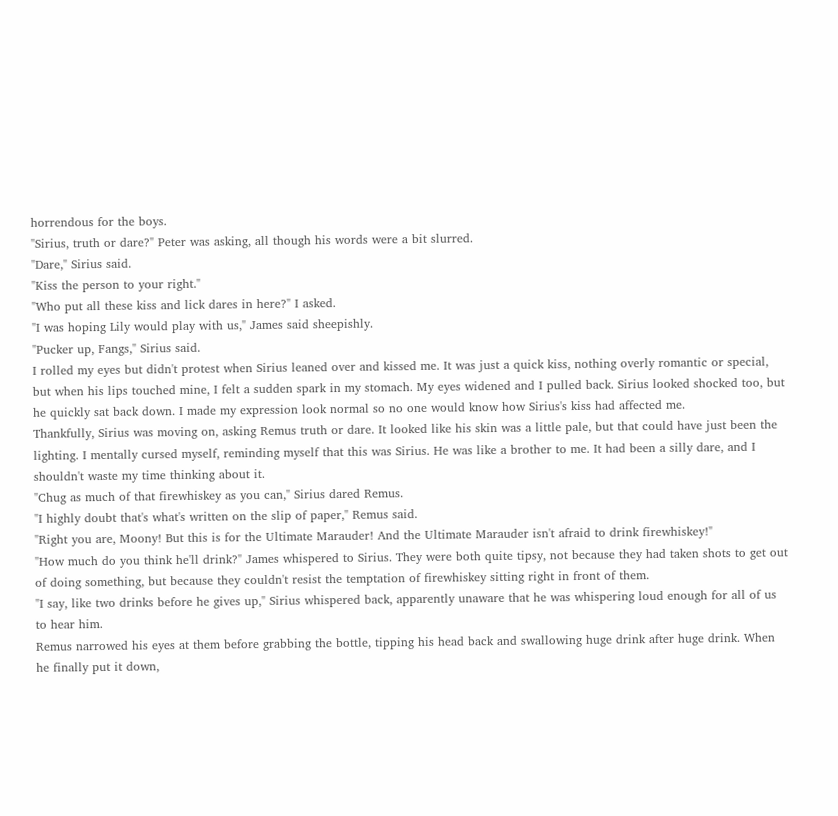horrendous for the boys.
"Sirius, truth or dare?" Peter was asking, all though his words were a bit slurred.
"Dare," Sirius said.
"Kiss the person to your right."
"Who put all these kiss and lick dares in here?" I asked.
"I was hoping Lily would play with us," James said sheepishly.
"Pucker up, Fangs," Sirius said.
I rolled my eyes but didn't protest when Sirius leaned over and kissed me. It was just a quick kiss, nothing overly romantic or special, but when his lips touched mine, I felt a sudden spark in my stomach. My eyes widened and I pulled back. Sirius looked shocked too, but he quickly sat back down. I made my expression look normal so no one would know how Sirius's kiss had affected me.
Thankfully, Sirius was moving on, asking Remus truth or dare. It looked like his skin was a little pale, but that could have just been the lighting. I mentally cursed myself, reminding myself that this was Sirius. He was like a brother to me. It had been a silly dare, and I shouldn't waste my time thinking about it.
"Chug as much of that firewhiskey as you can," Sirius dared Remus.
"I highly doubt that's what's written on the slip of paper," Remus said.
"Right you are, Moony! But this is for the Ultimate Marauder! And the Ultimate Marauder isn't afraid to drink firewhiskey!"
"How much do you think he'll drink?" James whispered to Sirius. They were both quite tipsy, not because they had taken shots to get out of doing something, but because they couldn't resist the temptation of firewhiskey sitting right in front of them.
"I say, like two drinks before he gives up," Sirius whispered back, apparently unaware that he was whispering loud enough for all of us to hear him.
Remus narrowed his eyes at them before grabbing the bottle, tipping his head back and swallowing huge drink after huge drink. When he finally put it down,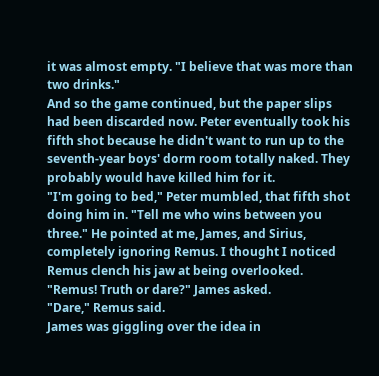it was almost empty. "I believe that was more than two drinks."
And so the game continued, but the paper slips had been discarded now. Peter eventually took his fifth shot because he didn't want to run up to the seventh-year boys' dorm room totally naked. They probably would have killed him for it.
"I'm going to bed," Peter mumbled, that fifth shot doing him in. "Tell me who wins between you three." He pointed at me, James, and Sirius, completely ignoring Remus. I thought I noticed Remus clench his jaw at being overlooked.
"Remus! Truth or dare?" James asked.
"Dare," Remus said.
James was giggling over the idea in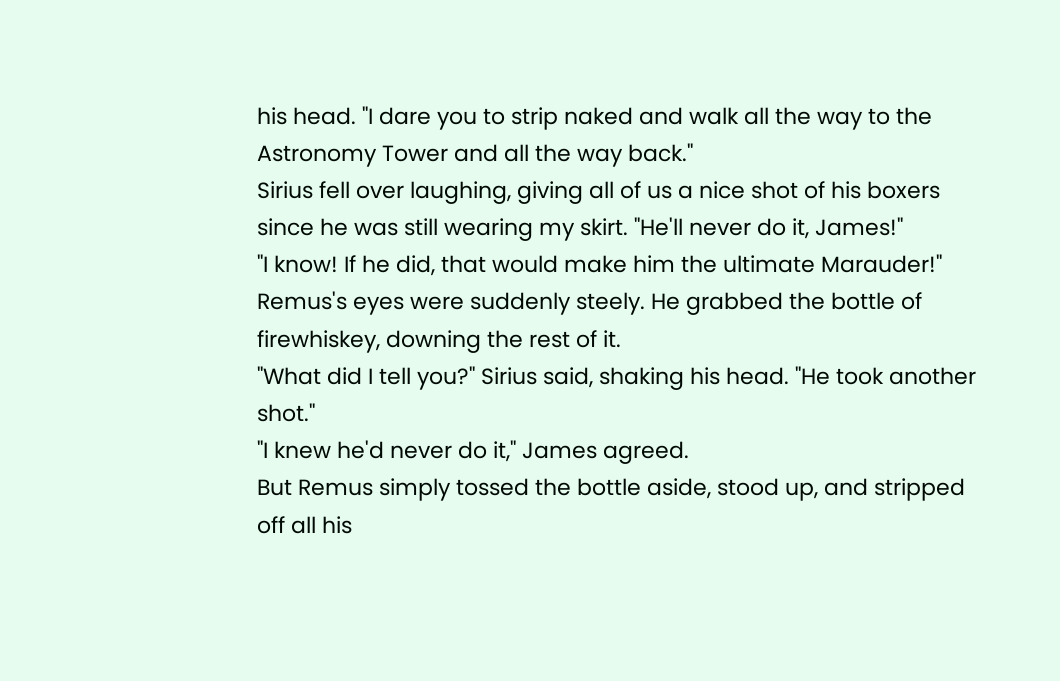his head. "I dare you to strip naked and walk all the way to the Astronomy Tower and all the way back."
Sirius fell over laughing, giving all of us a nice shot of his boxers since he was still wearing my skirt. "He'll never do it, James!"
"I know! If he did, that would make him the ultimate Marauder!"
Remus's eyes were suddenly steely. He grabbed the bottle of firewhiskey, downing the rest of it.
"What did I tell you?" Sirius said, shaking his head. "He took another shot."
"I knew he'd never do it," James agreed.
But Remus simply tossed the bottle aside, stood up, and stripped off all his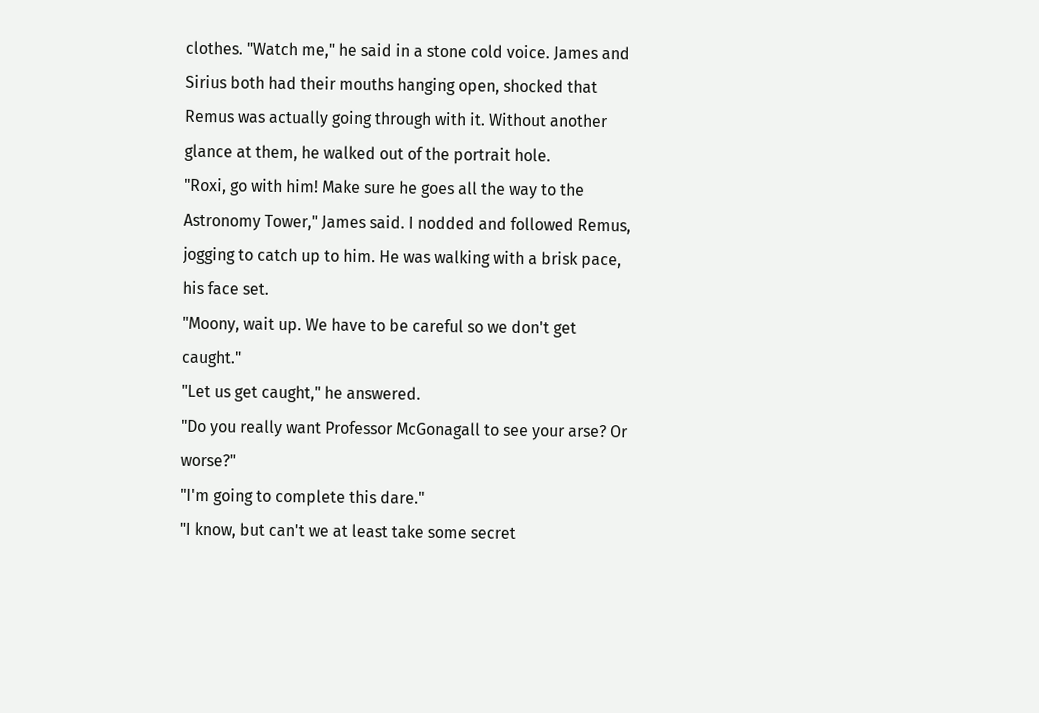clothes. "Watch me," he said in a stone cold voice. James and Sirius both had their mouths hanging open, shocked that Remus was actually going through with it. Without another glance at them, he walked out of the portrait hole.
"Roxi, go with him! Make sure he goes all the way to the Astronomy Tower," James said. I nodded and followed Remus, jogging to catch up to him. He was walking with a brisk pace, his face set.
"Moony, wait up. We have to be careful so we don't get caught."
"Let us get caught," he answered.
"Do you really want Professor McGonagall to see your arse? Or worse?"
"I'm going to complete this dare."
"I know, but can't we at least take some secret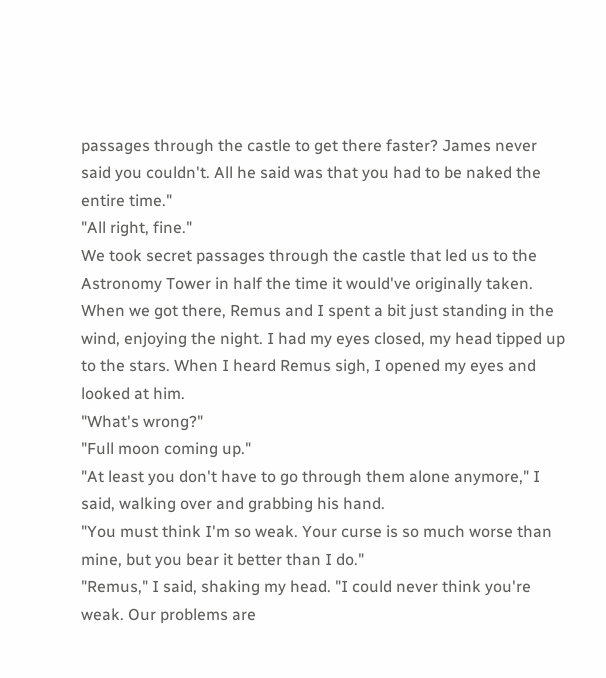passages through the castle to get there faster? James never said you couldn't. All he said was that you had to be naked the entire time."
"All right, fine."
We took secret passages through the castle that led us to the Astronomy Tower in half the time it would've originally taken. When we got there, Remus and I spent a bit just standing in the wind, enjoying the night. I had my eyes closed, my head tipped up to the stars. When I heard Remus sigh, I opened my eyes and looked at him.
"What's wrong?"
"Full moon coming up."
"At least you don't have to go through them alone anymore," I said, walking over and grabbing his hand.
"You must think I'm so weak. Your curse is so much worse than mine, but you bear it better than I do."
"Remus," I said, shaking my head. "I could never think you're weak. Our problems are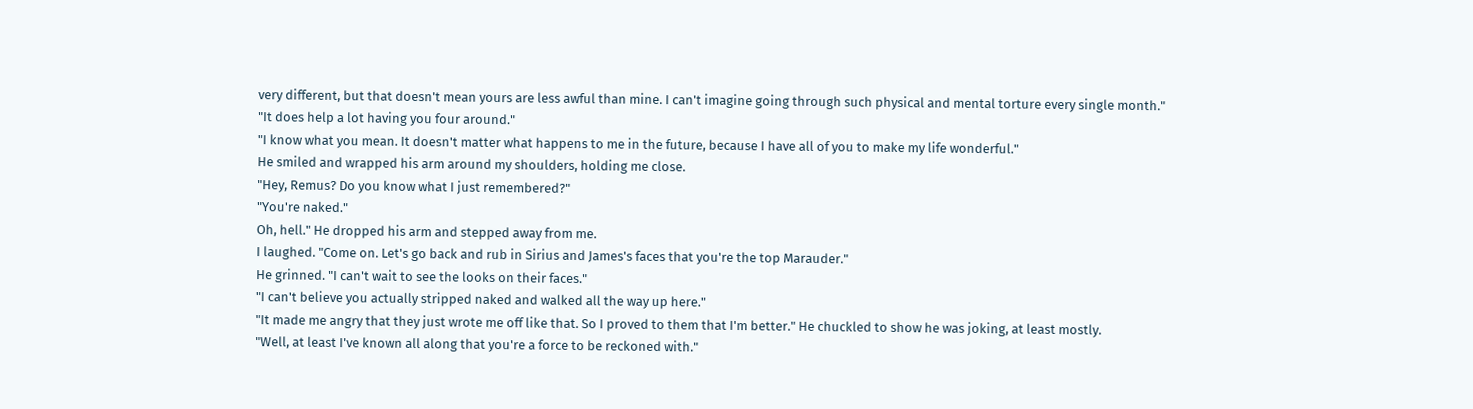very different, but that doesn't mean yours are less awful than mine. I can't imagine going through such physical and mental torture every single month."
"It does help a lot having you four around."
"I know what you mean. It doesn't matter what happens to me in the future, because I have all of you to make my life wonderful."
He smiled and wrapped his arm around my shoulders, holding me close.
"Hey, Remus? Do you know what I just remembered?"
"You're naked."
Oh, hell." He dropped his arm and stepped away from me.
I laughed. "Come on. Let's go back and rub in Sirius and James's faces that you're the top Marauder."
He grinned. "I can't wait to see the looks on their faces."
"I can't believe you actually stripped naked and walked all the way up here."
"It made me angry that they just wrote me off like that. So I proved to them that I'm better." He chuckled to show he was joking, at least mostly.
"Well, at least I've known all along that you're a force to be reckoned with."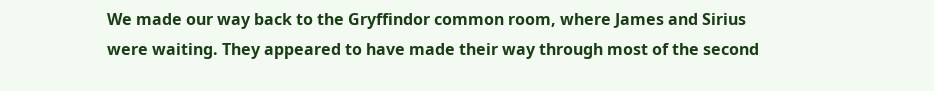We made our way back to the Gryffindor common room, where James and Sirius were waiting. They appeared to have made their way through most of the second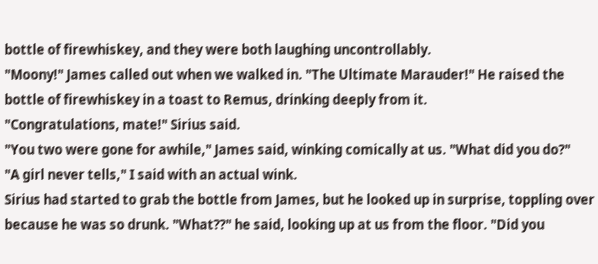bottle of firewhiskey, and they were both laughing uncontrollably.
"Moony!" James called out when we walked in. "The Ultimate Marauder!" He raised the bottle of firewhiskey in a toast to Remus, drinking deeply from it.
"Congratulations, mate!" Sirius said.
"You two were gone for awhile," James said, winking comically at us. "What did you do?"
"A girl never tells," I said with an actual wink.
Sirius had started to grab the bottle from James, but he looked up in surprise, toppling over because he was so drunk. "What??" he said, looking up at us from the floor. "Did you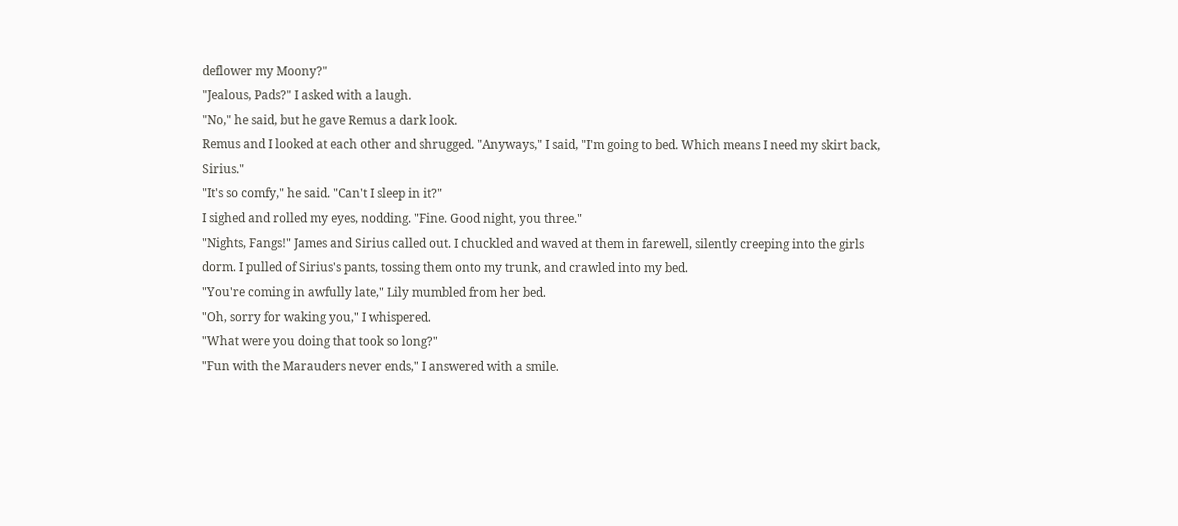deflower my Moony?"
"Jealous, Pads?" I asked with a laugh.
"No," he said, but he gave Remus a dark look.
Remus and I looked at each other and shrugged. "Anyways," I said, "I'm going to bed. Which means I need my skirt back, Sirius."
"It's so comfy," he said. "Can't I sleep in it?"
I sighed and rolled my eyes, nodding. "Fine. Good night, you three."
"Nights, Fangs!" James and Sirius called out. I chuckled and waved at them in farewell, silently creeping into the girls dorm. I pulled of Sirius's pants, tossing them onto my trunk, and crawled into my bed.
"You're coming in awfully late," Lily mumbled from her bed.
"Oh, sorry for waking you," I whispered.
"What were you doing that took so long?"
"Fun with the Marauders never ends," I answered with a smile.